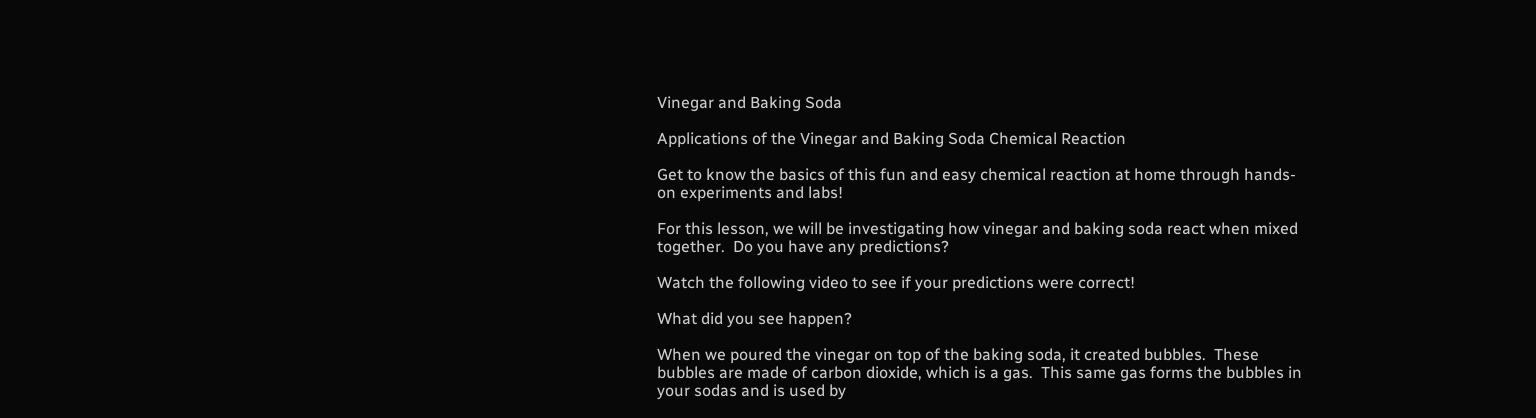Vinegar and Baking Soda

Applications of the Vinegar and Baking Soda Chemical Reaction

Get to know the basics of this fun and easy chemical reaction at home through hands-on experiments and labs!

For this lesson, we will be investigating how vinegar and baking soda react when mixed together.  Do you have any predictions?

Watch the following video to see if your predictions were correct!

What did you see happen?

When we poured the vinegar on top of the baking soda, it created bubbles.  These bubbles are made of carbon dioxide, which is a gas.  This same gas forms the bubbles in your sodas and is used by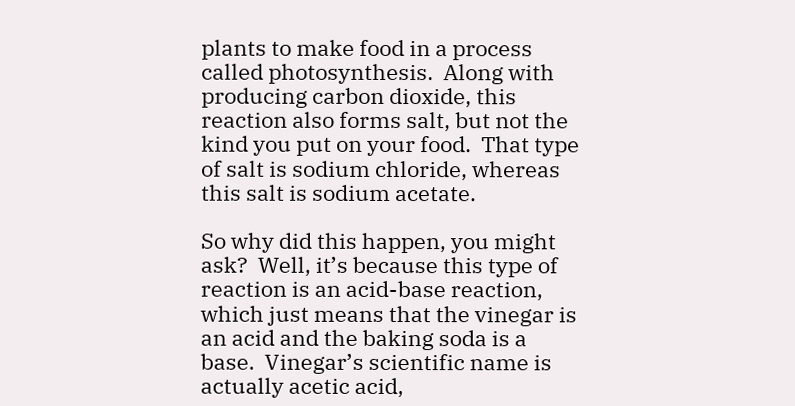plants to make food in a process called photosynthesis.  Along with producing carbon dioxide, this reaction also forms salt, but not the kind you put on your food.  That type of salt is sodium chloride, whereas this salt is sodium acetate.

So why did this happen, you might ask?  Well, it’s because this type of reaction is an acid-base reaction, which just means that the vinegar is an acid and the baking soda is a base.  Vinegar’s scientific name is actually acetic acid,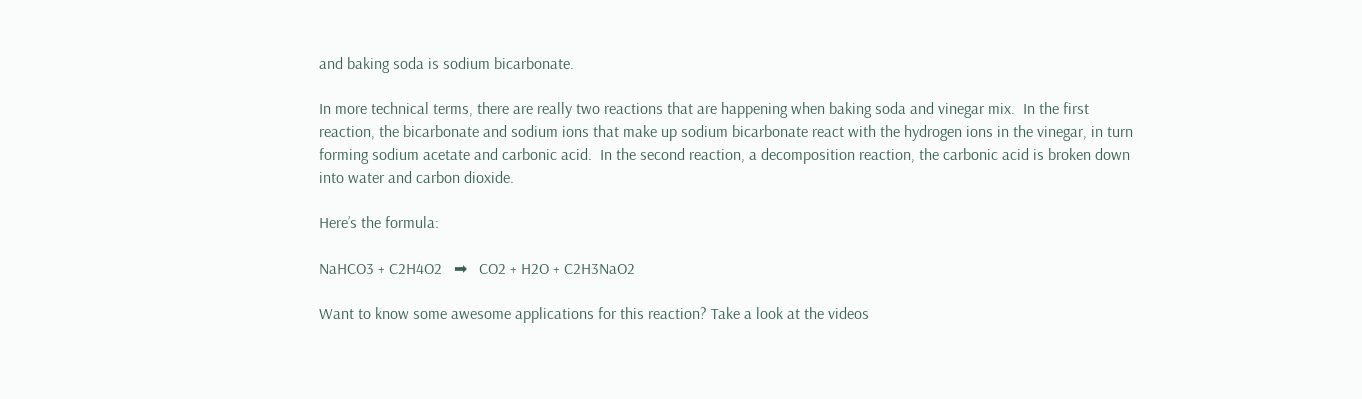and baking soda is sodium bicarbonate.

In more technical terms, there are really two reactions that are happening when baking soda and vinegar mix.  In the first reaction, the bicarbonate and sodium ions that make up sodium bicarbonate react with the hydrogen ions in the vinegar, in turn forming sodium acetate and carbonic acid.  In the second reaction, a decomposition reaction, the carbonic acid is broken down into water and carbon dioxide.

Here’s the formula:

NaHCO3 + C2H4O2   ➡   CO2 + H2O + C2H3NaO2

Want to know some awesome applications for this reaction? Take a look at the videos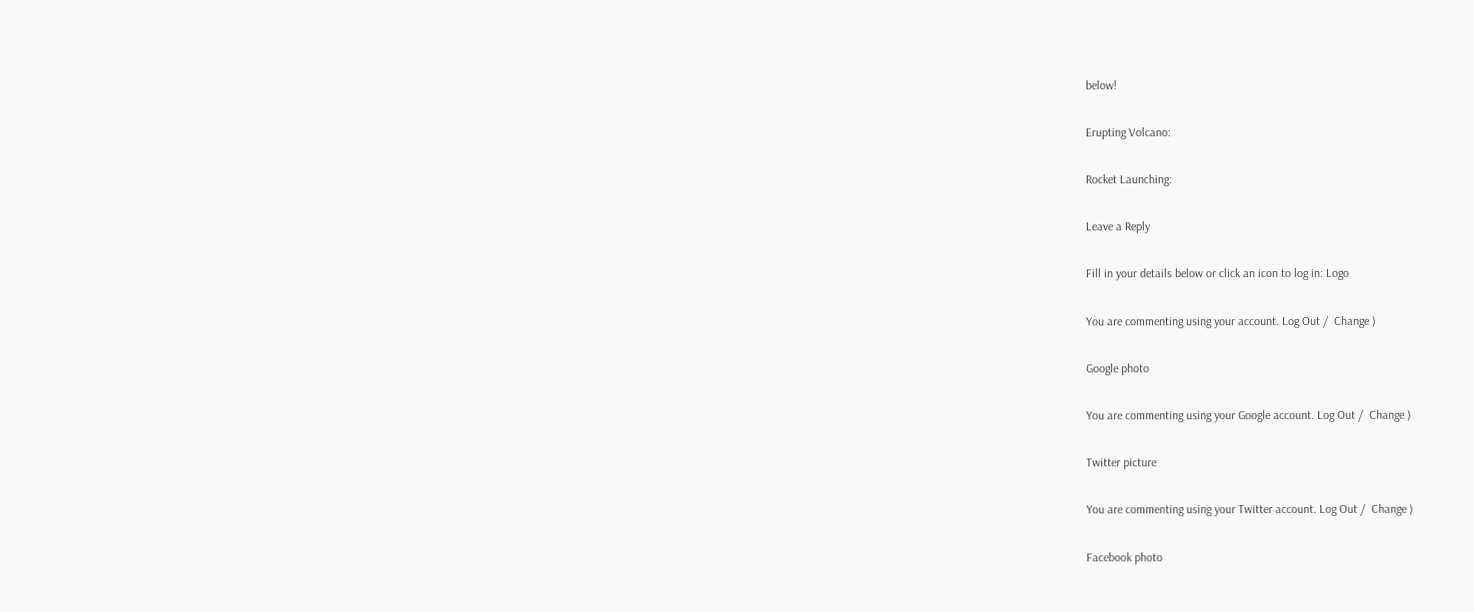below!

Erupting Volcano:

Rocket Launching:

Leave a Reply

Fill in your details below or click an icon to log in: Logo

You are commenting using your account. Log Out /  Change )

Google photo

You are commenting using your Google account. Log Out /  Change )

Twitter picture

You are commenting using your Twitter account. Log Out /  Change )

Facebook photo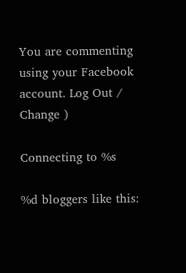You are commenting using your Facebook account. Log Out /  Change )

Connecting to %s

%d bloggers like this: